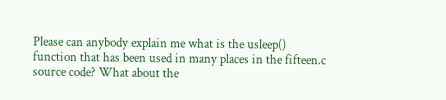Please can anybody explain me what is the usleep() function that has been used in many places in the fifteen.c source code? What about the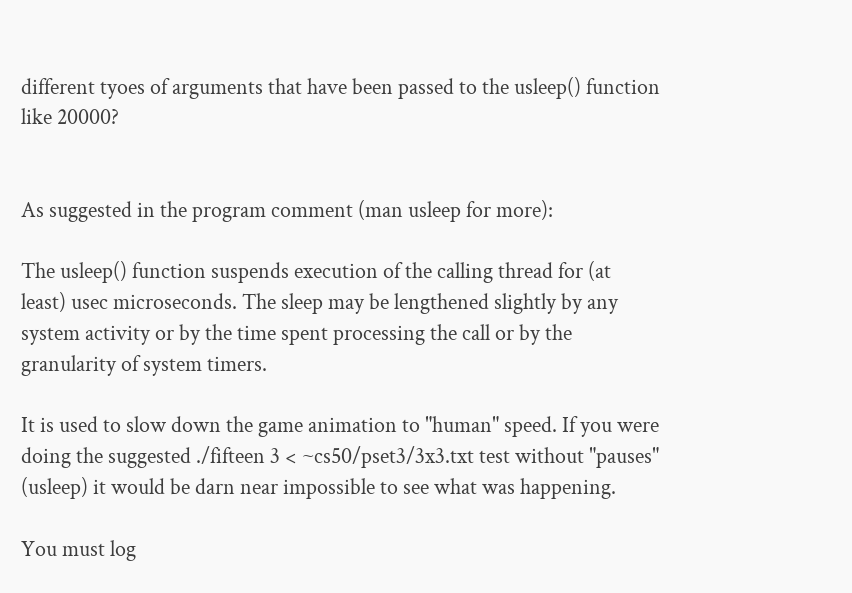different tyoes of arguments that have been passed to the usleep() function like 20000?


As suggested in the program comment (man usleep for more):

The usleep() function suspends execution of the calling thread for (at least) usec microseconds. The sleep may be lengthened slightly by any system activity or by the time spent processing the call or by the granularity of system timers.

It is used to slow down the game animation to "human" speed. If you were doing the suggested ./fifteen 3 < ~cs50/pset3/3x3.txt test without "pauses" (usleep) it would be darn near impossible to see what was happening.

You must log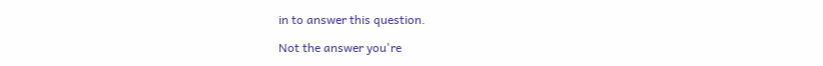in to answer this question.

Not the answer you're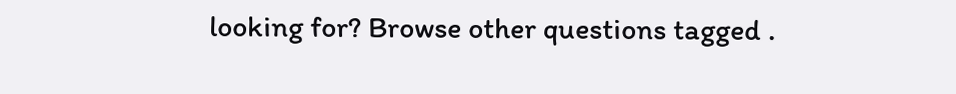looking for? Browse other questions tagged .